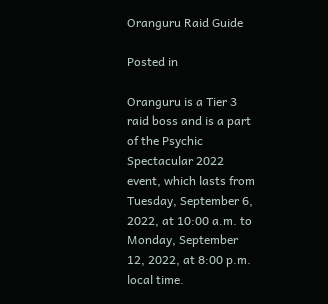Oranguru Raid Guide

Posted in

Oranguru is a Tier 3 raid boss and is a part of the Psychic Spectacular 2022 event, which lasts from Tuesday, September 6, 2022, at 10:00 a.m. to Monday, September 12, 2022, at 8:00 p.m. local time.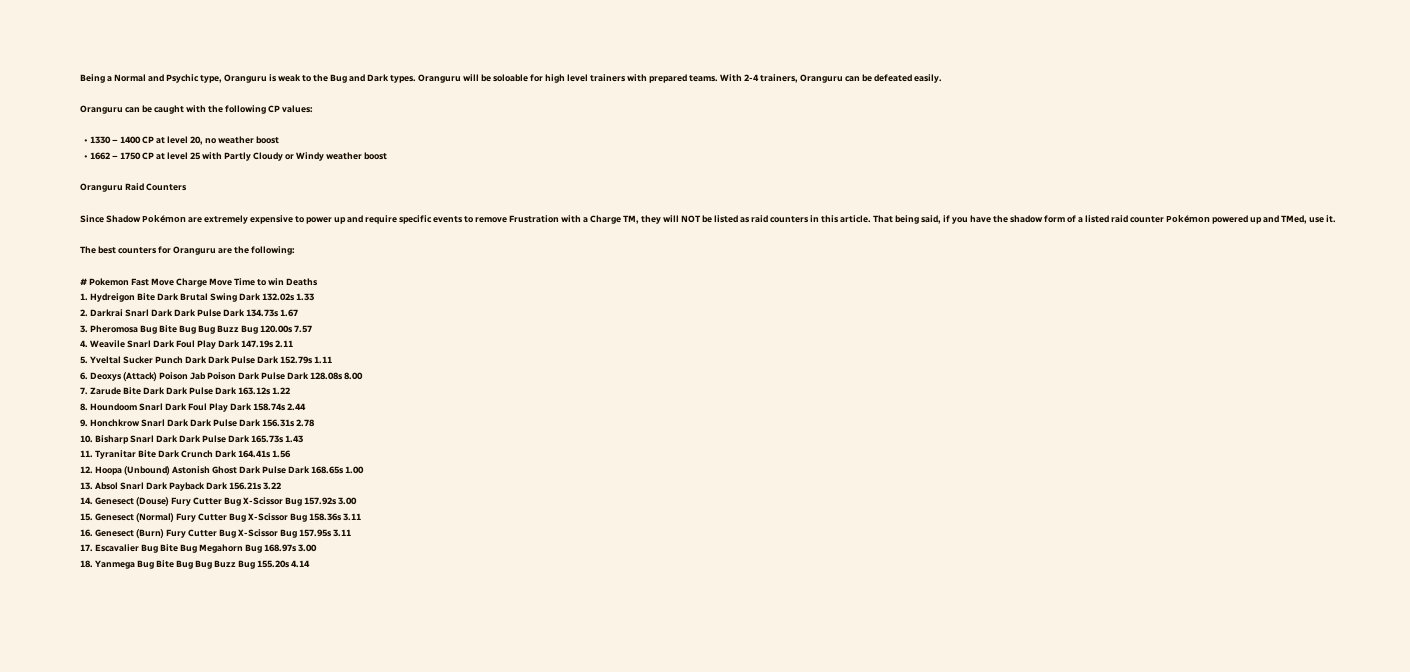Being a Normal and Psychic type, Oranguru is weak to the Bug and Dark types. Oranguru will be soloable for high level trainers with prepared teams. With 2-4 trainers, Oranguru can be defeated easily.

Oranguru can be caught with the following CP values:

  • 1330 – 1400 CP at level 20, no weather boost
  • 1662 – 1750 CP at level 25 with Partly Cloudy or Windy weather boost

Oranguru Raid Counters

Since Shadow Pokémon are extremely expensive to power up and require specific events to remove Frustration with a Charge TM, they will NOT be listed as raid counters in this article. That being said, if you have the shadow form of a listed raid counter Pokémon powered up and TMed, use it.

The best counters for Oranguru are the following:

# Pokemon Fast Move Charge Move Time to win Deaths
1. Hydreigon Bite Dark Brutal Swing Dark 132.02s 1.33
2. Darkrai Snarl Dark Dark Pulse Dark 134.73s 1.67
3. Pheromosa Bug Bite Bug Bug Buzz Bug 120.00s 7.57
4. Weavile Snarl Dark Foul Play Dark 147.19s 2.11
5. Yveltal Sucker Punch Dark Dark Pulse Dark 152.79s 1.11
6. Deoxys (Attack) Poison Jab Poison Dark Pulse Dark 128.08s 8.00
7. Zarude Bite Dark Dark Pulse Dark 163.12s 1.22
8. Houndoom Snarl Dark Foul Play Dark 158.74s 2.44
9. Honchkrow Snarl Dark Dark Pulse Dark 156.31s 2.78
10. Bisharp Snarl Dark Dark Pulse Dark 165.73s 1.43
11. Tyranitar Bite Dark Crunch Dark 164.41s 1.56
12. Hoopa (Unbound) Astonish Ghost Dark Pulse Dark 168.65s 1.00
13. Absol Snarl Dark Payback Dark 156.21s 3.22
14. Genesect (Douse) Fury Cutter Bug X-Scissor Bug 157.92s 3.00
15. Genesect (Normal) Fury Cutter Bug X-Scissor Bug 158.36s 3.11
16. Genesect (Burn) Fury Cutter Bug X-Scissor Bug 157.95s 3.11
17. Escavalier Bug Bite Bug Megahorn Bug 168.97s 3.00
18. Yanmega Bug Bite Bug Bug Buzz Bug 155.20s 4.14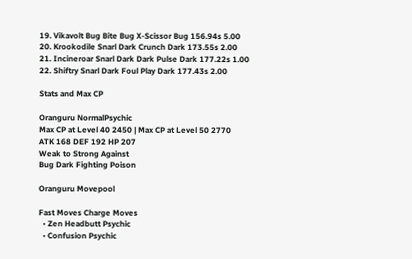19. Vikavolt Bug Bite Bug X-Scissor Bug 156.94s 5.00
20. Krookodile Snarl Dark Crunch Dark 173.55s 2.00
21. Incineroar Snarl Dark Dark Pulse Dark 177.22s 1.00
22. Shiftry Snarl Dark Foul Play Dark 177.43s 2.00

Stats and Max CP

Oranguru NormalPsychic
Max CP at Level 40 2450 | Max CP at Level 50 2770
ATK 168 DEF 192 HP 207
Weak to Strong Against
Bug Dark Fighting Poison

Oranguru Movepool

Fast Moves Charge Moves
  • Zen Headbutt Psychic
  • Confusion Psychic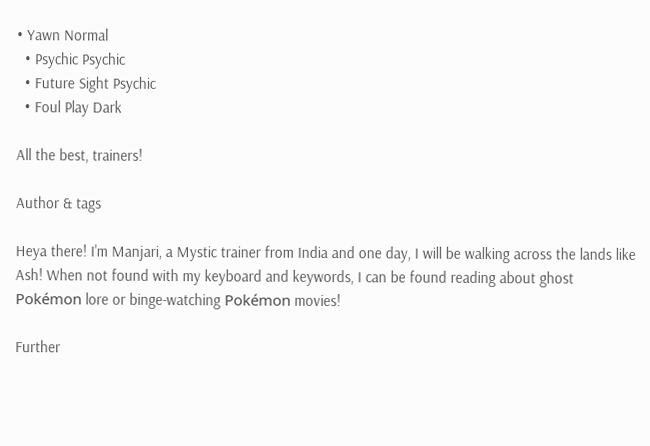• Yawn Normal
  • Psychic Psychic
  • Future Sight Psychic
  • Foul Play Dark

All the best, trainers!

Author & tags

Heya there! I'm Manjari, a Mystic trainer from India and one day, I will be walking across the lands like Ash! When not found with my keyboard and keywords, I can be found reading about ghost Pokémon lore or binge-watching Pokémon movies!

Further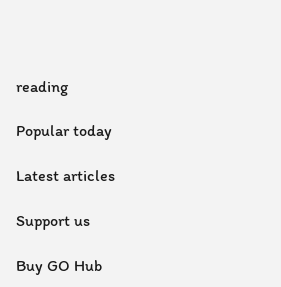reading

Popular today

Latest articles

Support us

Buy GO Hub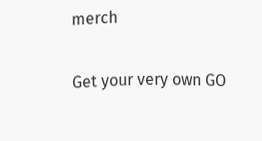merch

Get your very own GO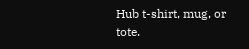Hub t-shirt, mug, or tote.